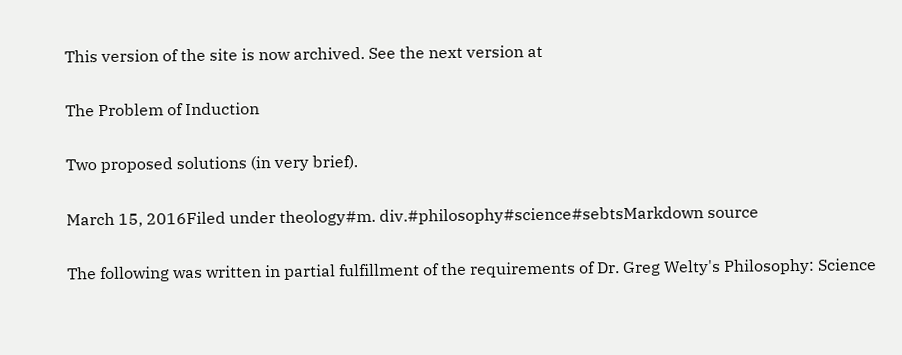This version of the site is now archived. See the next version at

The Problem of Induction

Two proposed solutions (in very brief).

March 15, 2016Filed under theology#m. div.#philosophy#science#sebtsMarkdown source

The following was written in partial fulfillment of the requirements of Dr. Greg Welty's Philosophy: Science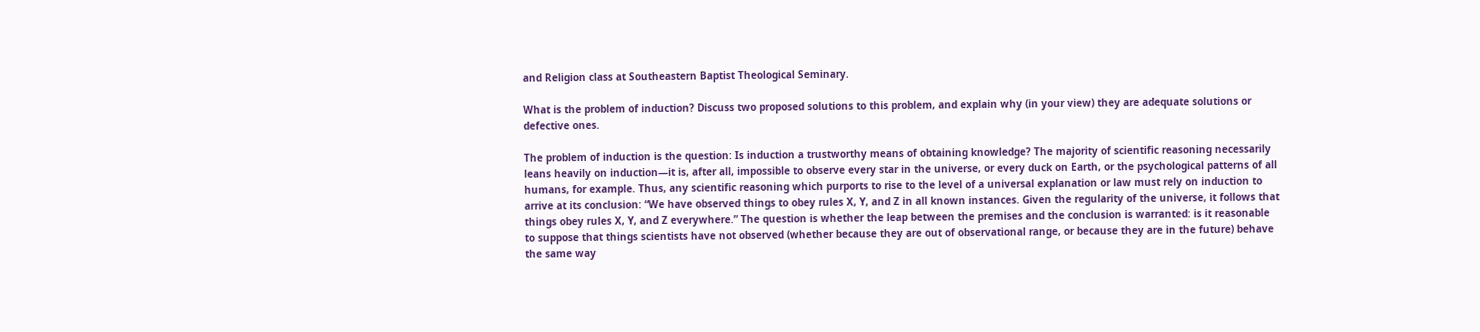and Religion class at Southeastern Baptist Theological Seminary.

What is the problem of induction? Discuss two proposed solutions to this problem, and explain why (in your view) they are adequate solutions or defective ones.

The problem of induction is the question: Is induction a trustworthy means of obtaining knowledge? The majority of scientific reasoning necessarily leans heavily on induction—it is, after all, impossible to observe every star in the universe, or every duck on Earth, or the psychological patterns of all humans, for example. Thus, any scientific reasoning which purports to rise to the level of a universal explanation or law must rely on induction to arrive at its conclusion: “We have observed things to obey rules X, Y, and Z in all known instances. Given the regularity of the universe, it follows that things obey rules X, Y, and Z everywhere.” The question is whether the leap between the premises and the conclusion is warranted: is it reasonable to suppose that things scientists have not observed (whether because they are out of observational range, or because they are in the future) behave the same way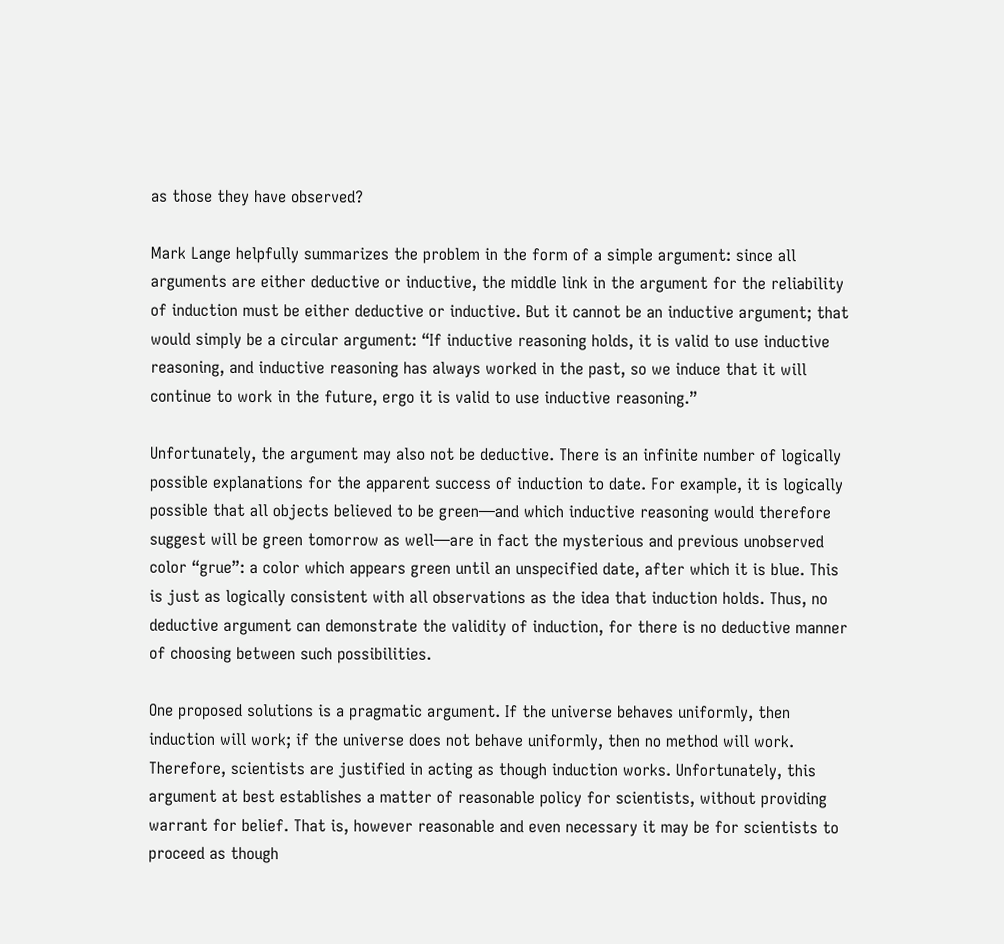as those they have observed?

Mark Lange helpfully summarizes the problem in the form of a simple argument: since all arguments are either deductive or inductive, the middle link in the argument for the reliability of induction must be either deductive or inductive. But it cannot be an inductive argument; that would simply be a circular argument: “If inductive reasoning holds, it is valid to use inductive reasoning, and inductive reasoning has always worked in the past, so we induce that it will continue to work in the future, ergo it is valid to use inductive reasoning.”

Unfortunately, the argument may also not be deductive. There is an infinite number of logically possible explanations for the apparent success of induction to date. For example, it is logically possible that all objects believed to be green—and which inductive reasoning would therefore suggest will be green tomorrow as well—are in fact the mysterious and previous unobserved color “grue”: a color which appears green until an unspecified date, after which it is blue. This is just as logically consistent with all observations as the idea that induction holds. Thus, no deductive argument can demonstrate the validity of induction, for there is no deductive manner of choosing between such possibilities.

One proposed solutions is a pragmatic argument. If the universe behaves uniformly, then induction will work; if the universe does not behave uniformly, then no method will work. Therefore, scientists are justified in acting as though induction works. Unfortunately, this argument at best establishes a matter of reasonable policy for scientists, without providing warrant for belief. That is, however reasonable and even necessary it may be for scientists to proceed as though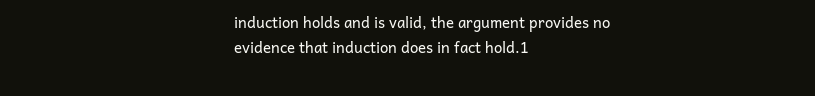induction holds and is valid, the argument provides no evidence that induction does in fact hold.1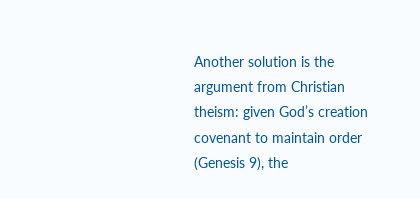Another solution is the argument from Christian theism: given God’s creation covenant to maintain order (Genesis 9), the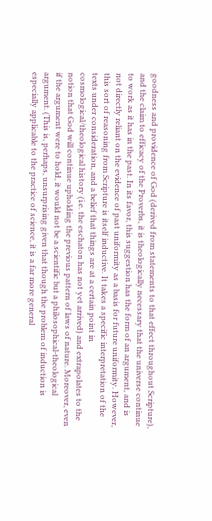goodness and providence of God (derived from statements to that effect throughout Scripture), and the claim to efficacy of the Proverbs, it is theologically necessary that the universe continue to work as it has in the past. In its favor, this suggestion has the form of an argument, and is not directly reliant on the evidence of past uniformity as a basis for future uniformity. However, this sort of reasoning from Scripture is itself inductive. It takes a specific interpretation of the texts under consideration, and a belief that things are at a certain point in cosmological/theological history (i.e. the eschaton has not yet arrived) and extrapolates to the notion that God will continue upholding the previous pattern of laws of nature. Moreover, even if the argument were to hold, it would not be a scientific but a philosophical-theological argument. (This is, perhaps, unsurprising given that though the problem of induction is especially applicable to the practice of science, it is a far more general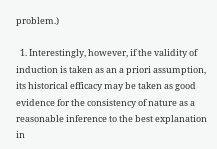problem.)

  1. Interestingly, however, if the validity of induction is taken as an a priori assumption, its historical efficacy may be taken as good evidence for the consistency of nature as a reasonable inference to the best explanation in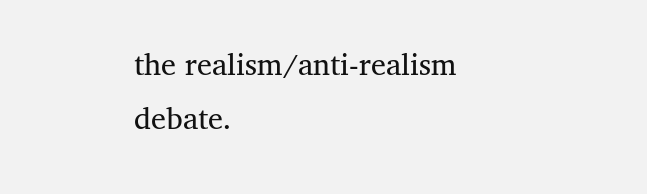the realism/anti-realism debate.